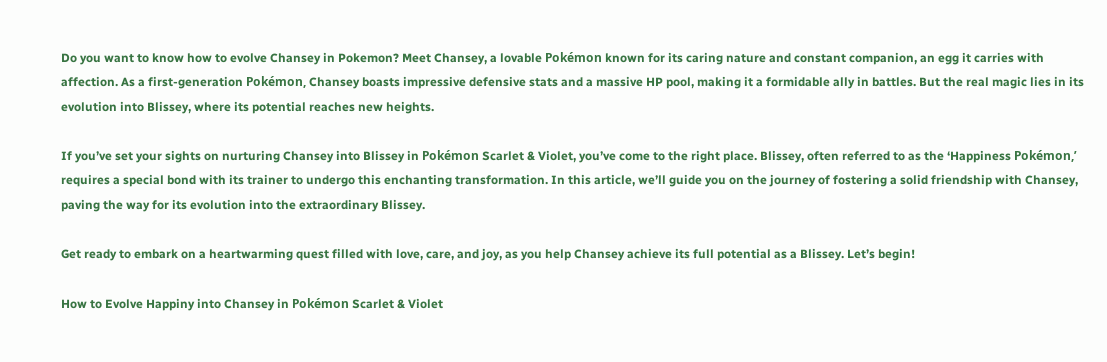Do you want to know how to evolve Chansey in Pokemon? Meet Chansey, a lovable Pokémon known for its caring nature and constant companion, an egg it carries with affection. As a first-generation Pokémon, Chansey boasts impressive defensive stats and a massive HP pool, making it a formidable ally in battles. But the real magic lies in its evolution into Blissey, where its potential reaches new heights.

If you’ve set your sights on nurturing Chansey into Blissey in Pokémon Scarlet & Violet, you’ve come to the right place. Blissey, often referred to as the ‘Happiness Pokémon,’ requires a special bond with its trainer to undergo this enchanting transformation. In this article, we’ll guide you on the journey of fostering a solid friendship with Chansey, paving the way for its evolution into the extraordinary Blissey.

Get ready to embark on a heartwarming quest filled with love, care, and joy, as you help Chansey achieve its full potential as a Blissey. Let’s begin!

How to Evolve Happiny into Chansey in Pokémon Scarlet & Violet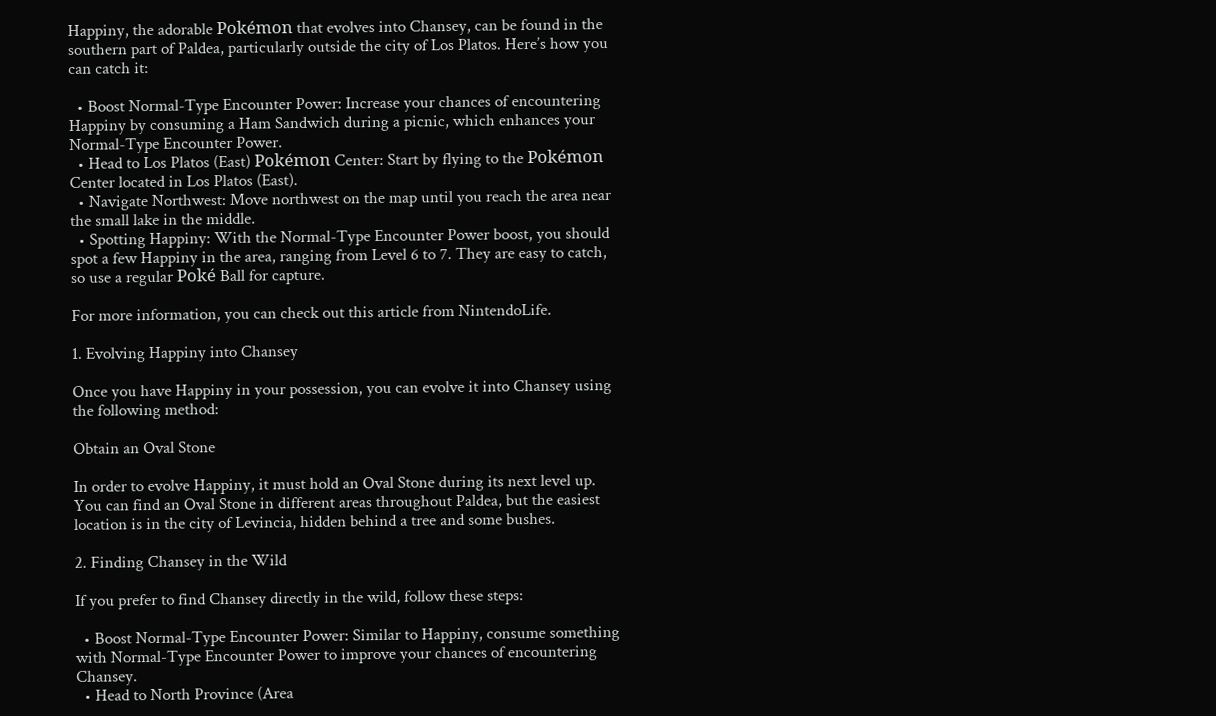Happiny, the adorable Pokémon that evolves into Chansey, can be found in the southern part of Paldea, particularly outside the city of Los Platos. Here’s how you can catch it:

  • Boost Normal-Type Encounter Power: Increase your chances of encountering Happiny by consuming a Ham Sandwich during a picnic, which enhances your Normal-Type Encounter Power.
  • Head to Los Platos (East) Pokémon Center: Start by flying to the Pokémon Center located in Los Platos (East).
  • Navigate Northwest: Move northwest on the map until you reach the area near the small lake in the middle.
  • Spotting Happiny: With the Normal-Type Encounter Power boost, you should spot a few Happiny in the area, ranging from Level 6 to 7. They are easy to catch, so use a regular Poké Ball for capture.

For more information, you can check out this article from NintendoLife.

1. Evolving Happiny into Chansey

Once you have Happiny in your possession, you can evolve it into Chansey using the following method:

Obtain an Oval Stone

In order to evolve Happiny, it must hold an Oval Stone during its next level up. You can find an Oval Stone in different areas throughout Paldea, but the easiest location is in the city of Levincia, hidden behind a tree and some bushes.

2. Finding Chansey in the Wild

If you prefer to find Chansey directly in the wild, follow these steps:

  • Boost Normal-Type Encounter Power: Similar to Happiny, consume something with Normal-Type Encounter Power to improve your chances of encountering Chansey.
  • Head to North Province (Area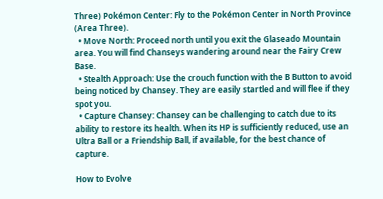Three) Pokémon Center: Fly to the Pokémon Center in North Province (Area Three).
  • Move North: Proceed north until you exit the Glaseado Mountain area. You will find Chanseys wandering around near the Fairy Crew Base.
  • Stealth Approach: Use the crouch function with the B Button to avoid being noticed by Chansey. They are easily startled and will flee if they spot you.
  • Capture Chansey: Chansey can be challenging to catch due to its ability to restore its health. When its HP is sufficiently reduced, use an Ultra Ball or a Friendship Ball, if available, for the best chance of capture.

How to Evolve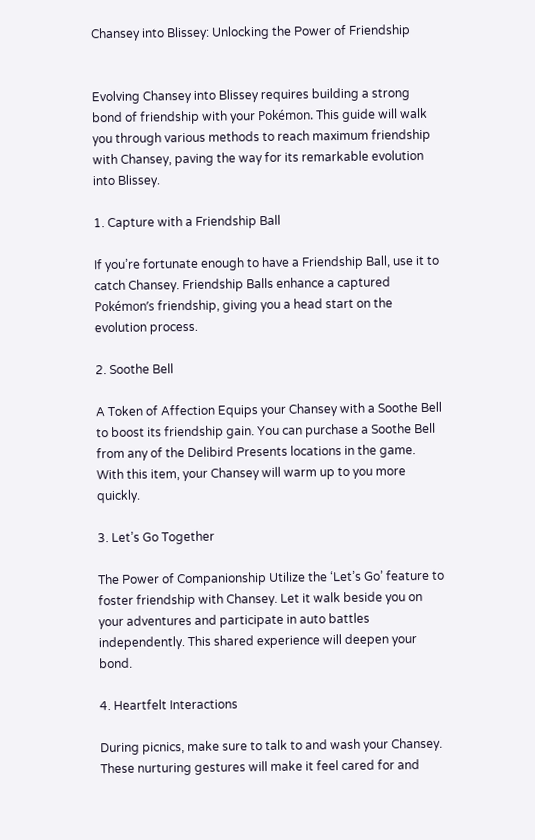Chansey into Blissey: Unlocking the Power of Friendship


Evolving Chansey into Blissey requires building a strong bond of friendship with your Pokémon. This guide will walk you through various methods to reach maximum friendship with Chansey, paving the way for its remarkable evolution into Blissey.

1. Capture with a Friendship Ball

If you’re fortunate enough to have a Friendship Ball, use it to catch Chansey. Friendship Balls enhance a captured Pokémon’s friendship, giving you a head start on the evolution process.

2. Soothe Bell

A Token of Affection Equips your Chansey with a Soothe Bell to boost its friendship gain. You can purchase a Soothe Bell from any of the Delibird Presents locations in the game. With this item, your Chansey will warm up to you more quickly.

3. Let’s Go Together

The Power of Companionship Utilize the ‘Let’s Go’ feature to foster friendship with Chansey. Let it walk beside you on your adventures and participate in auto battles independently. This shared experience will deepen your bond.

4. Heartfelt Interactions

During picnics, make sure to talk to and wash your Chansey. These nurturing gestures will make it feel cared for and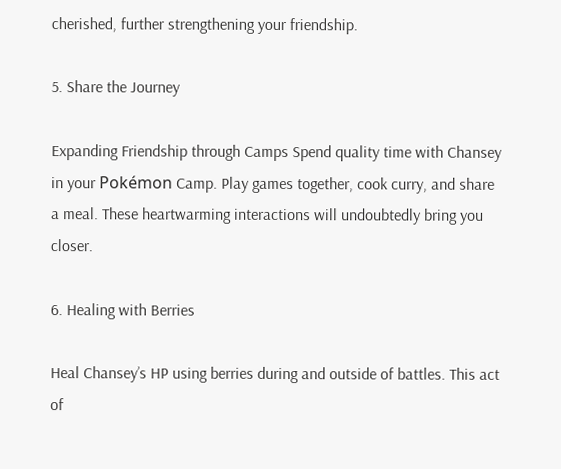cherished, further strengthening your friendship.

5. Share the Journey

Expanding Friendship through Camps Spend quality time with Chansey in your Pokémon Camp. Play games together, cook curry, and share a meal. These heartwarming interactions will undoubtedly bring you closer.

6. Healing with Berries

Heal Chansey’s HP using berries during and outside of battles. This act of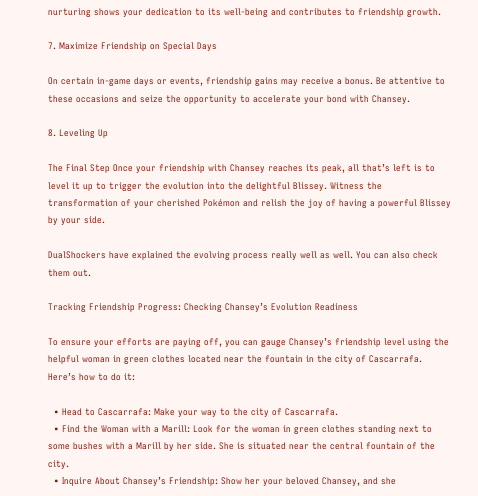nurturing shows your dedication to its well-being and contributes to friendship growth.

7. Maximize Friendship on Special Days

On certain in-game days or events, friendship gains may receive a bonus. Be attentive to these occasions and seize the opportunity to accelerate your bond with Chansey.

8. Leveling Up

The Final Step Once your friendship with Chansey reaches its peak, all that’s left is to level it up to trigger the evolution into the delightful Blissey. Witness the transformation of your cherished Pokémon and relish the joy of having a powerful Blissey by your side.

DualShockers have explained the evolving process really well as well. You can also check them out.

Tracking Friendship Progress: Checking Chansey’s Evolution Readiness

To ensure your efforts are paying off, you can gauge Chansey’s friendship level using the helpful woman in green clothes located near the fountain in the city of Cascarrafa. Here’s how to do it:

  • Head to Cascarrafa: Make your way to the city of Cascarrafa.
  • Find the Woman with a Marill: Look for the woman in green clothes standing next to some bushes with a Marill by her side. She is situated near the central fountain of the city.
  • Inquire About Chansey’s Friendship: Show her your beloved Chansey, and she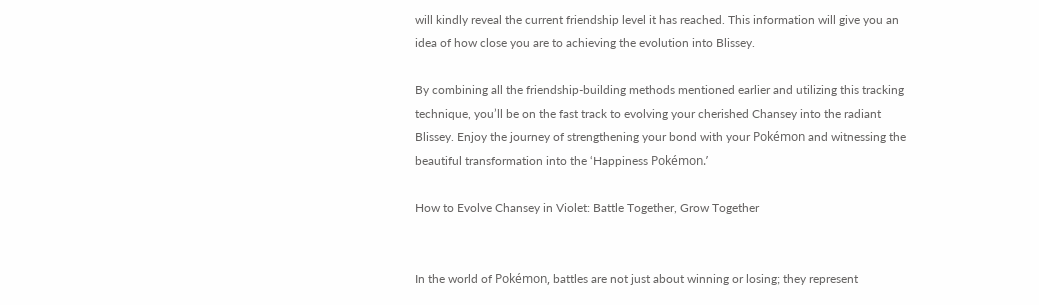will kindly reveal the current friendship level it has reached. This information will give you an idea of how close you are to achieving the evolution into Blissey.

By combining all the friendship-building methods mentioned earlier and utilizing this tracking technique, you’ll be on the fast track to evolving your cherished Chansey into the radiant Blissey. Enjoy the journey of strengthening your bond with your Pokémon and witnessing the beautiful transformation into the ‘Happiness Pokémon.’

How to Evolve Chansey in Violet: Battle Together, Grow Together


In the world of Pokémon, battles are not just about winning or losing; they represent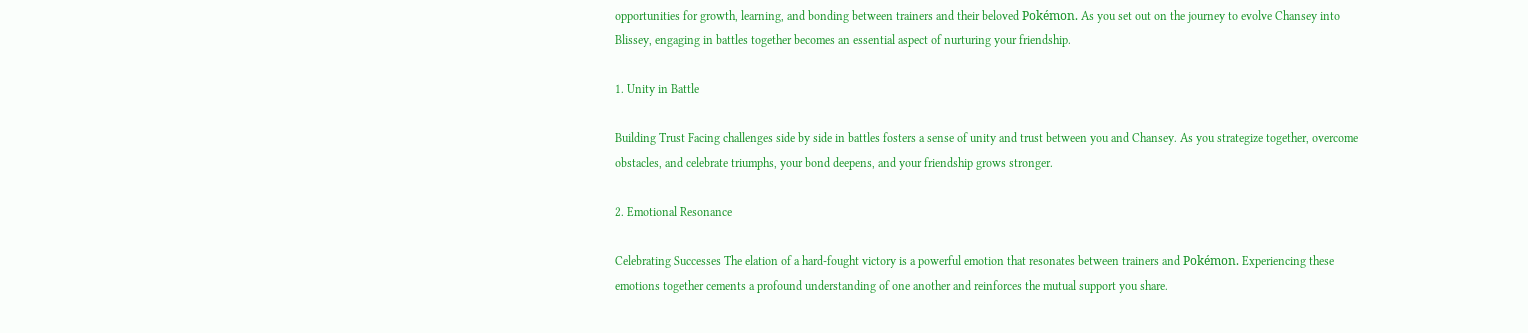opportunities for growth, learning, and bonding between trainers and their beloved Pokémon. As you set out on the journey to evolve Chansey into Blissey, engaging in battles together becomes an essential aspect of nurturing your friendship.

1. Unity in Battle

Building Trust Facing challenges side by side in battles fosters a sense of unity and trust between you and Chansey. As you strategize together, overcome obstacles, and celebrate triumphs, your bond deepens, and your friendship grows stronger.

2. Emotional Resonance

Celebrating Successes The elation of a hard-fought victory is a powerful emotion that resonates between trainers and Pokémon. Experiencing these emotions together cements a profound understanding of one another and reinforces the mutual support you share.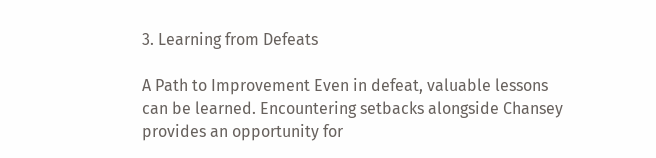3. Learning from Defeats

A Path to Improvement Even in defeat, valuable lessons can be learned. Encountering setbacks alongside Chansey provides an opportunity for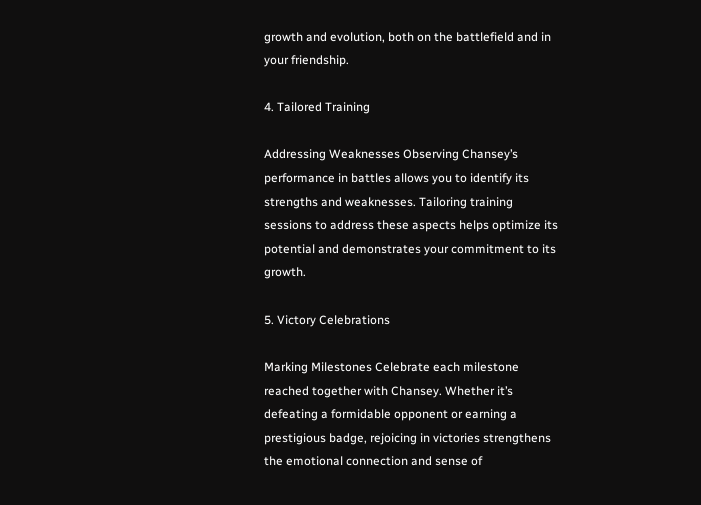growth and evolution, both on the battlefield and in your friendship.

4. Tailored Training

Addressing Weaknesses Observing Chansey’s performance in battles allows you to identify its strengths and weaknesses. Tailoring training sessions to address these aspects helps optimize its potential and demonstrates your commitment to its growth.

5. Victory Celebrations

Marking Milestones Celebrate each milestone reached together with Chansey. Whether it’s defeating a formidable opponent or earning a prestigious badge, rejoicing in victories strengthens the emotional connection and sense of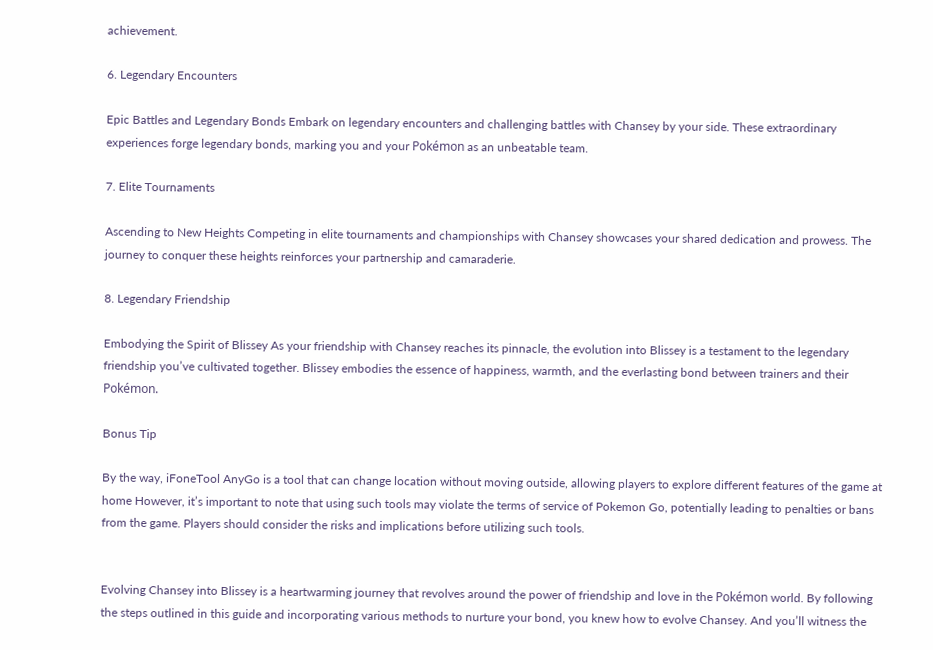achievement.

6. Legendary Encounters

Epic Battles and Legendary Bonds Embark on legendary encounters and challenging battles with Chansey by your side. These extraordinary experiences forge legendary bonds, marking you and your Pokémon as an unbeatable team.

7. Elite Tournaments

Ascending to New Heights Competing in elite tournaments and championships with Chansey showcases your shared dedication and prowess. The journey to conquer these heights reinforces your partnership and camaraderie.

8. Legendary Friendship

Embodying the Spirit of Blissey As your friendship with Chansey reaches its pinnacle, the evolution into Blissey is a testament to the legendary friendship you’ve cultivated together. Blissey embodies the essence of happiness, warmth, and the everlasting bond between trainers and their Pokémon.

Bonus Tip

By the way, iFoneTool AnyGo is a tool that can change location without moving outside, allowing players to explore different features of the game at home However, it’s important to note that using such tools may violate the terms of service of Pokemon Go, potentially leading to penalties or bans from the game. Players should consider the risks and implications before utilizing such tools.


Evolving Chansey into Blissey is a heartwarming journey that revolves around the power of friendship and love in the Pokémon world. By following the steps outlined in this guide and incorporating various methods to nurture your bond, you knew how to evolve Chansey. And you’ll witness the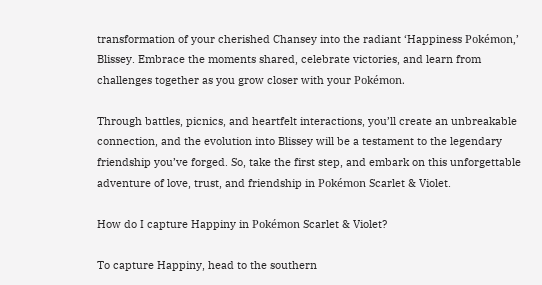transformation of your cherished Chansey into the radiant ‘Happiness Pokémon,’ Blissey. Embrace the moments shared, celebrate victories, and learn from challenges together as you grow closer with your Pokémon.

Through battles, picnics, and heartfelt interactions, you’ll create an unbreakable connection, and the evolution into Blissey will be a testament to the legendary friendship you’ve forged. So, take the first step, and embark on this unforgettable adventure of love, trust, and friendship in Pokémon Scarlet & Violet.

How do I capture Happiny in Pokémon Scarlet & Violet?

To capture Happiny, head to the southern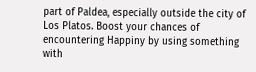part of Paldea, especially outside the city of Los Platos. Boost your chances of encountering Happiny by using something with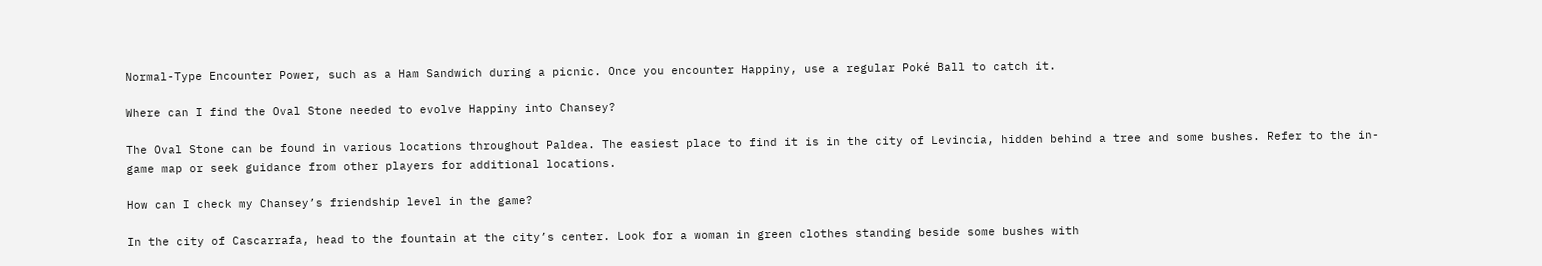Normal-Type Encounter Power, such as a Ham Sandwich during a picnic. Once you encounter Happiny, use a regular Poké Ball to catch it.

Where can I find the Oval Stone needed to evolve Happiny into Chansey?

The Oval Stone can be found in various locations throughout Paldea. The easiest place to find it is in the city of Levincia, hidden behind a tree and some bushes. Refer to the in-game map or seek guidance from other players for additional locations.

How can I check my Chansey’s friendship level in the game?

In the city of Cascarrafa, head to the fountain at the city’s center. Look for a woman in green clothes standing beside some bushes with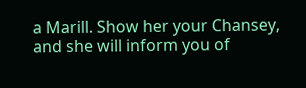a Marill. Show her your Chansey, and she will inform you of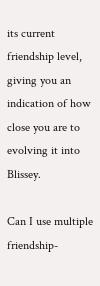its current friendship level, giving you an indication of how close you are to evolving it into Blissey.

Can I use multiple friendship-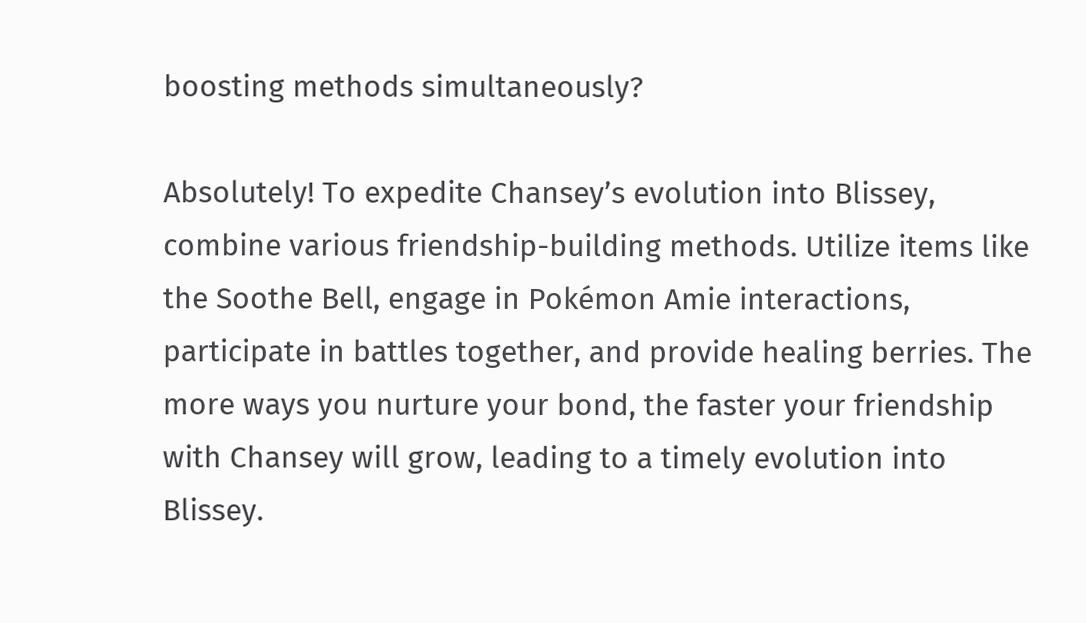boosting methods simultaneously?

Absolutely! To expedite Chansey’s evolution into Blissey, combine various friendship-building methods. Utilize items like the Soothe Bell, engage in Pokémon Amie interactions, participate in battles together, and provide healing berries. The more ways you nurture your bond, the faster your friendship with Chansey will grow, leading to a timely evolution into Blissey.